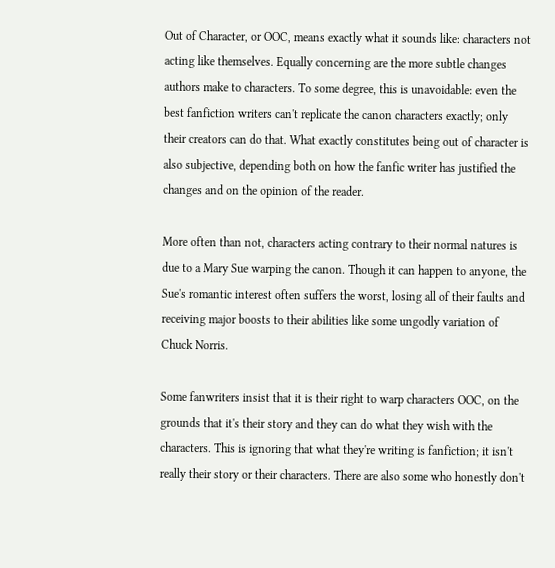Out of Character, or OOC, means exactly what it sounds like: characters not acting like themselves. Equally concerning are the more subtle changes authors make to characters. To some degree, this is unavoidable: even the best fanfiction writers can't replicate the canon characters exactly; only their creators can do that. What exactly constitutes being out of character is also subjective, depending both on how the fanfic writer has justified the changes and on the opinion of the reader.

More often than not, characters acting contrary to their normal natures is due to a Mary Sue warping the canon. Though it can happen to anyone, the Sue's romantic interest often suffers the worst, losing all of their faults and receiving major boosts to their abilities like some ungodly variation of Chuck Norris.

Some fanwriters insist that it is their right to warp characters OOC, on the grounds that it's their story and they can do what they wish with the characters. This is ignoring that what they're writing is fanfiction; it isn't really their story or their characters. There are also some who honestly don't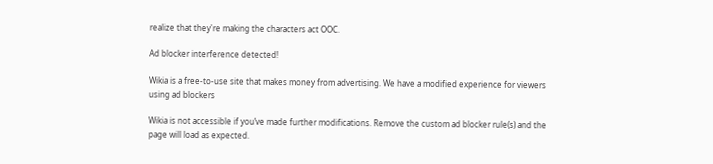realize that they're making the characters act OOC.

Ad blocker interference detected!

Wikia is a free-to-use site that makes money from advertising. We have a modified experience for viewers using ad blockers

Wikia is not accessible if you’ve made further modifications. Remove the custom ad blocker rule(s) and the page will load as expected.